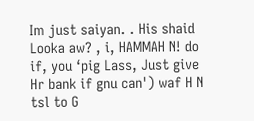Im just saiyan. . His shaid Looka aw? , i, HAMMAH N! do if, you ‘pig Lass, Just give Hr bank if gnu can') waf H N tsl to G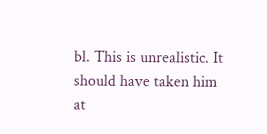bl. This is unrealistic. It should have taken him at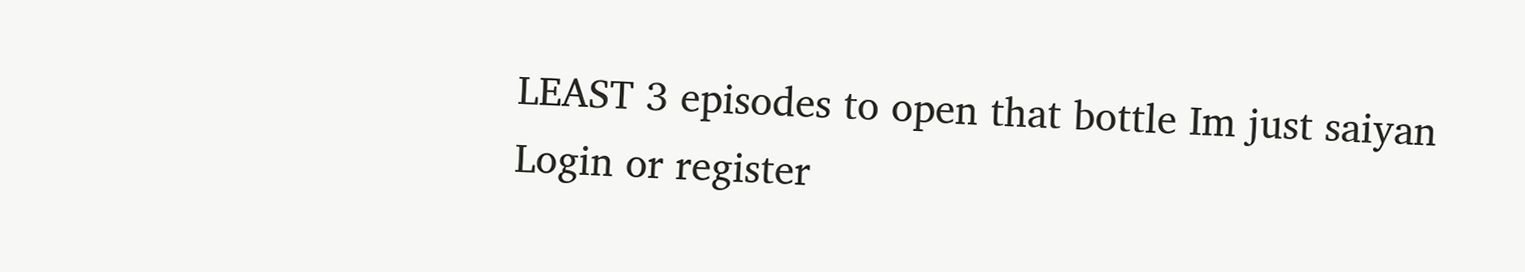LEAST 3 episodes to open that bottle Im just saiyan
Login or register